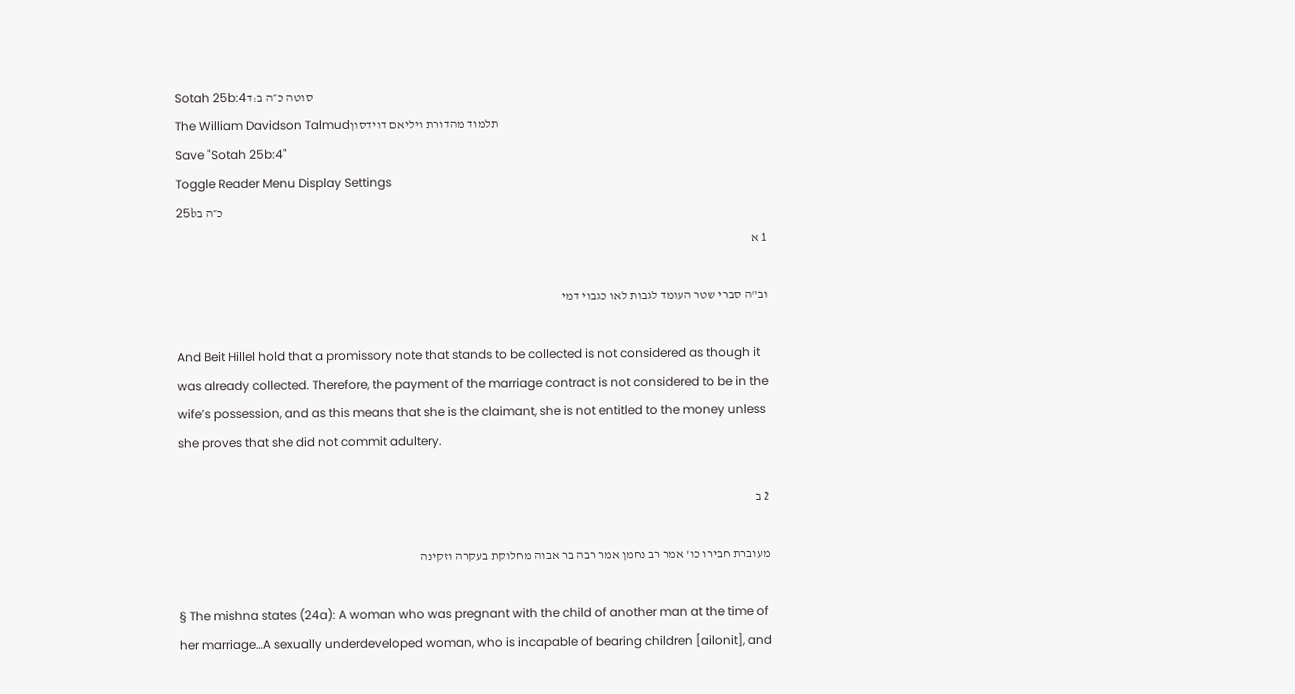Sotah 25b:4סוטה כ״ה ב:ד
The William Davidson Talmudתלמוד מהדורת ויליאם דוידסון
Save "Sotah 25b:4"
Toggle Reader Menu Display Settings
25bכ״ה ב
1 א

וב"ה סברי שטר העומד לגבות לאו כגבוי דמי

And Beit Hillel hold that a promissory note that stands to be collected is not considered as though it was already collected. Therefore, the payment of the marriage contract is not considered to be in the wife’s possession, and as this means that she is the claimant, she is not entitled to the money unless she proves that she did not commit adultery.

2 ב

מעוברת חבירו כו' אמר רב נחמן אמר רבה בר אבוה מחלוקת בעקרה וזקינה

§ The mishna states (24a): A woman who was pregnant with the child of another man at the time of her marriage…A sexually underdeveloped woman, who is incapable of bearing children [ailonit], and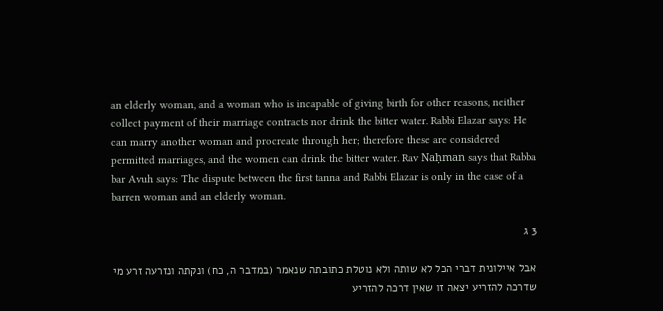an elderly woman, and a woman who is incapable of giving birth for other reasons, neither collect payment of their marriage contracts nor drink the bitter water. Rabbi Elazar says: He can marry another woman and procreate through her; therefore these are considered permitted marriages, and the women can drink the bitter water. Rav Naḥman says that Rabba bar Avuh says: The dispute between the first tanna and Rabbi Elazar is only in the case of a barren woman and an elderly woman.

3 ג

אבל איילונית דברי הכל לא שותה ולא נוטלת כתובתה שנאמר (במדבר ה, כח) ונקתה ונזרעה זרע מי שדרכה להזריע יצאה זו שאין דרכה להזריע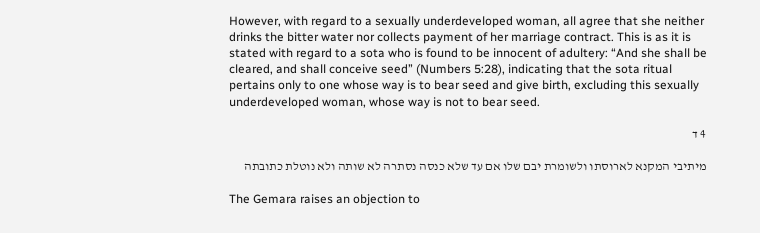However, with regard to a sexually underdeveloped woman, all agree that she neither drinks the bitter water nor collects payment of her marriage contract. This is as it is stated with regard to a sota who is found to be innocent of adultery: “And she shall be cleared, and shall conceive seed” (Numbers 5:28), indicating that the sota ritual pertains only to one whose way is to bear seed and give birth, excluding this sexually underdeveloped woman, whose way is not to bear seed.

4 ד

מיתיבי המקנא לארוסתו ולשומרת יבם שלו אם עד שלא כנסה נסתרה לא שותה ולא נוטלת כתובתה

The Gemara raises an objection to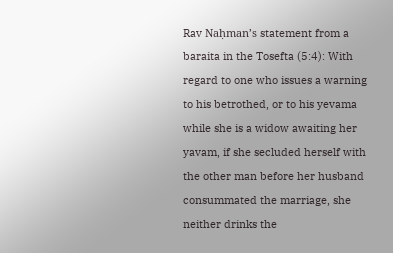Rav Naḥman’s statement from a baraita in the Tosefta (5:4): With regard to one who issues a warning to his betrothed, or to his yevama while she is a widow awaiting her yavam, if she secluded herself with the other man before her husband consummated the marriage, she neither drinks the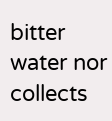bitter water nor collects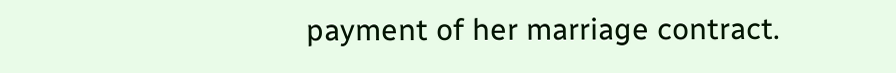payment of her marriage contract.